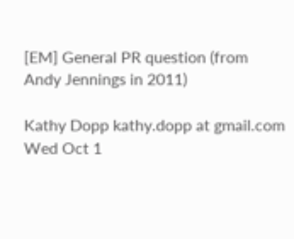[EM] General PR question (from Andy Jennings in 2011)

Kathy Dopp kathy.dopp at gmail.com
Wed Oct 1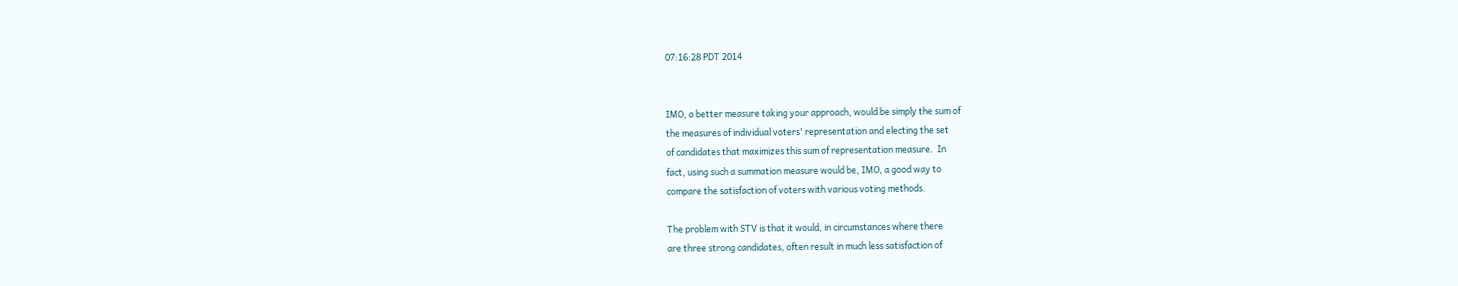07:16:28 PDT 2014


IMO, a better measure taking your approach, would be simply the sum of
the measures of individual voters' representation and electing the set
of candidates that maximizes this sum of representation measure.  In
fact, using such a summation measure would be, IMO, a good way to
compare the satisfaction of voters with various voting methods.

The problem with STV is that it would, in circumstances where there
are three strong candidates, often result in much less satisfaction of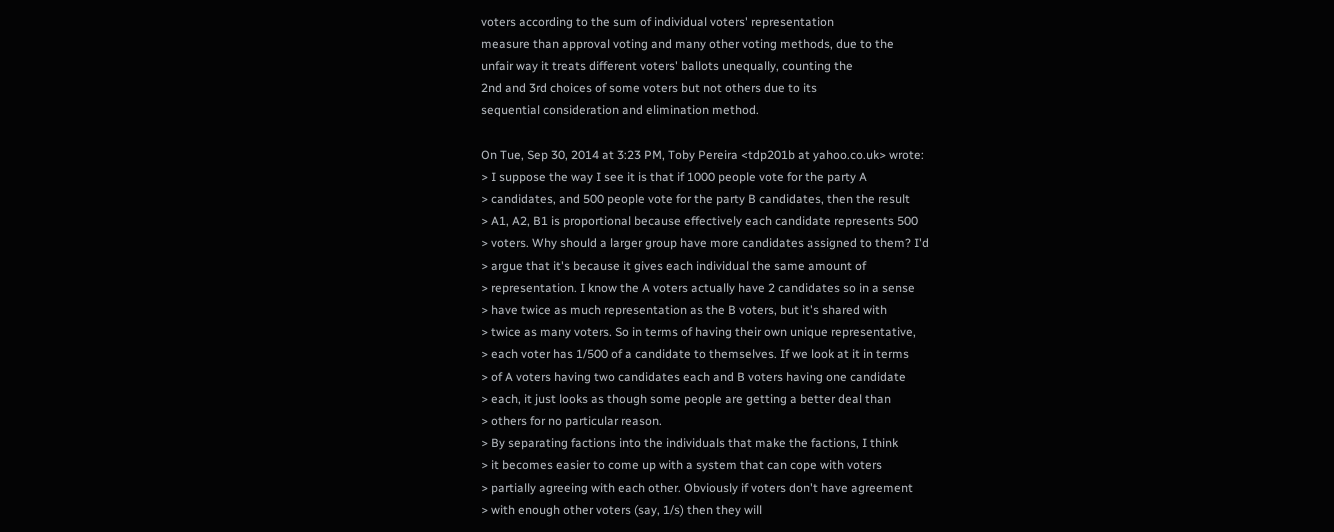voters according to the sum of individual voters' representation
measure than approval voting and many other voting methods, due to the
unfair way it treats different voters' ballots unequally, counting the
2nd and 3rd choices of some voters but not others due to its
sequential consideration and elimination method.

On Tue, Sep 30, 2014 at 3:23 PM, Toby Pereira <tdp201b at yahoo.co.uk> wrote:
> I suppose the way I see it is that if 1000 people vote for the party A
> candidates, and 500 people vote for the party B candidates, then the result
> A1, A2, B1 is proportional because effectively each candidate represents 500
> voters. Why should a larger group have more candidates assigned to them? I'd
> argue that it's because it gives each individual the same amount of
> representation. I know the A voters actually have 2 candidates so in a sense
> have twice as much representation as the B voters, but it's shared with
> twice as many voters. So in terms of having their own unique representative,
> each voter has 1/500 of a candidate to themselves. If we look at it in terms
> of A voters having two candidates each and B voters having one candidate
> each, it just looks as though some people are getting a better deal than
> others for no particular reason.
> By separating factions into the individuals that make the factions, I think
> it becomes easier to come up with a system that can cope with voters
> partially agreeing with each other. Obviously if voters don't have agreement
> with enough other voters (say, 1/s) then they will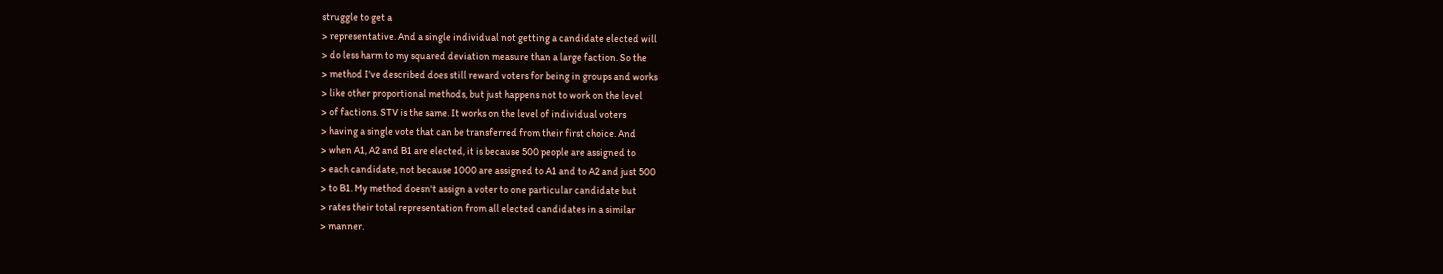struggle to get a
> representative. And a single individual not getting a candidate elected will
> do less harm to my squared deviation measure than a large faction. So the
> method I've described does still reward voters for being in groups and works
> like other proportional methods, but just happens not to work on the level
> of factions. STV is the same. It works on the level of individual voters
> having a single vote that can be transferred from their first choice. And
> when A1, A2 and B1 are elected, it is because 500 people are assigned to
> each candidate, not because 1000 are assigned to A1 and to A2 and just 500
> to B1. My method doesn't assign a voter to one particular candidate but
> rates their total representation from all elected candidates in a similar
> manner.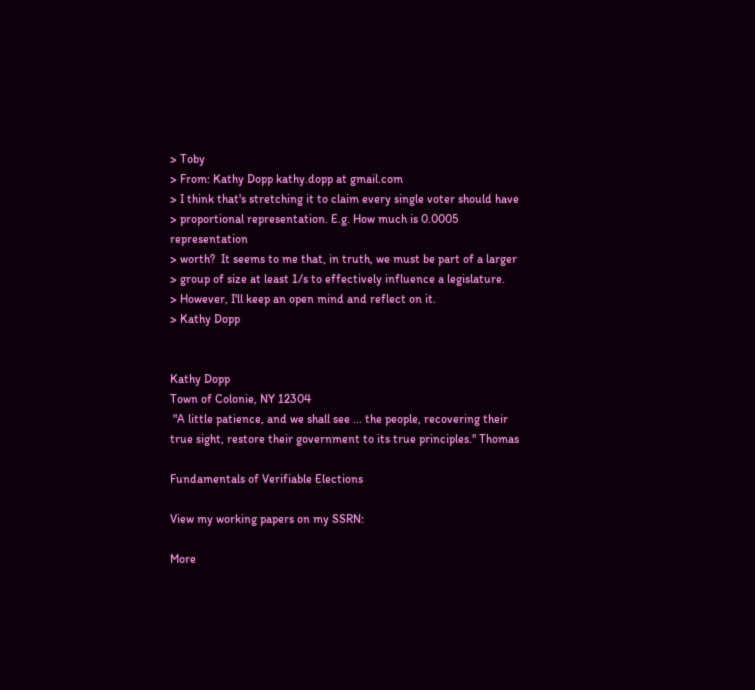> Toby
> From: Kathy Dopp kathy.dopp at gmail.com
> I think that's stretching it to claim every single voter should have
> proportional representation. E.g. How much is 0.0005 representation
> worth?  It seems to me that, in truth, we must be part of a larger
> group of size at least 1/s to effectively influence a legislature.
> However, I'll keep an open mind and reflect on it.
> Kathy Dopp


Kathy Dopp
Town of Colonie, NY 12304
 "A little patience, and we shall see ... the people, recovering their
true sight, restore their government to its true principles." Thomas

Fundamentals of Verifiable Elections

View my working papers on my SSRN:

More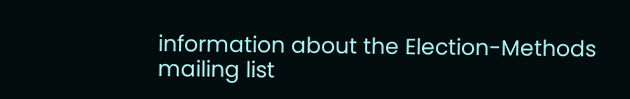information about the Election-Methods mailing list